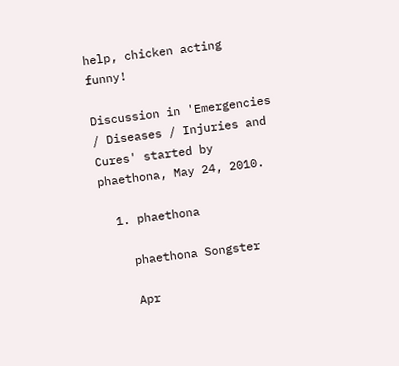help, chicken acting funny!

Discussion in 'Emergencies / Diseases / Injuries and Cures' started by phaethona, May 24, 2010.

  1. phaethona

    phaethona Songster

    Apr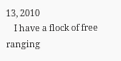13, 2010
    I have a flock of free ranging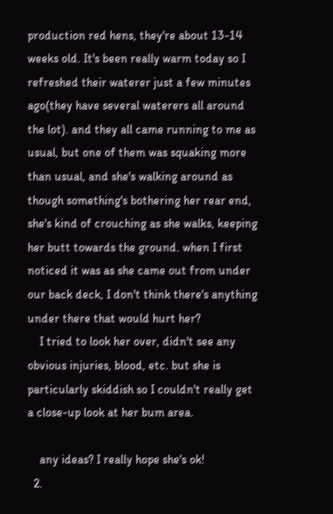production red hens, they're about 13-14 weeks old. It's been really warm today so I refreshed their waterer just a few minutes ago(they have several waterers all around the lot). and they all came running to me as usual, but one of them was squaking more than usual, and she's walking around as though something's bothering her rear end, she's kind of crouching as she walks, keeping her butt towards the ground. when I first noticed it was as she came out from under our back deck, I don't think there's anything under there that would hurt her?
    I tried to look her over, didn't see any obvious injuries, blood, etc. but she is particularly skiddish so I couldn't really get a close-up look at her bum area.

    any ideas? I really hope she's ok!
  2.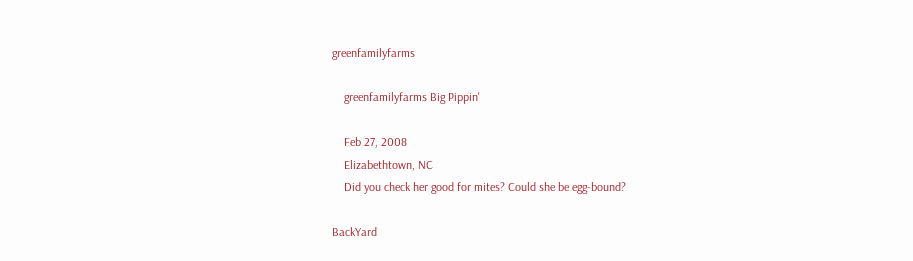greenfamilyfarms

    greenfamilyfarms Big Pippin'

    Feb 27, 2008
    Elizabethtown, NC
    Did you check her good for mites? Could she be egg-bound?

BackYard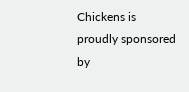Chickens is proudly sponsored by